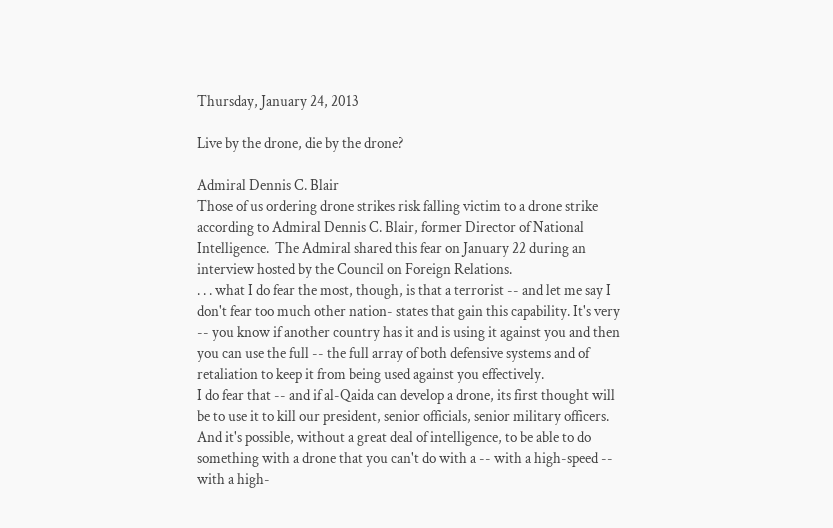Thursday, January 24, 2013

Live by the drone, die by the drone?

Admiral Dennis C. Blair
Those of us ordering drone strikes risk falling victim to a drone strike according to Admiral Dennis C. Blair, former Director of National Intelligence.  The Admiral shared this fear on January 22 during an interview hosted by the Council on Foreign Relations.
. . . what I do fear the most, though, is that a terrorist -- and let me say I don't fear too much other nation- states that gain this capability. It's very -- you know if another country has it and is using it against you and then you can use the full -- the full array of both defensive systems and of retaliation to keep it from being used against you effectively.
I do fear that -- and if al-Qaida can develop a drone, its first thought will be to use it to kill our president, senior officials, senior military officers. And it's possible, without a great deal of intelligence, to be able to do something with a drone that you can't do with a -- with a high-speed -- with a high-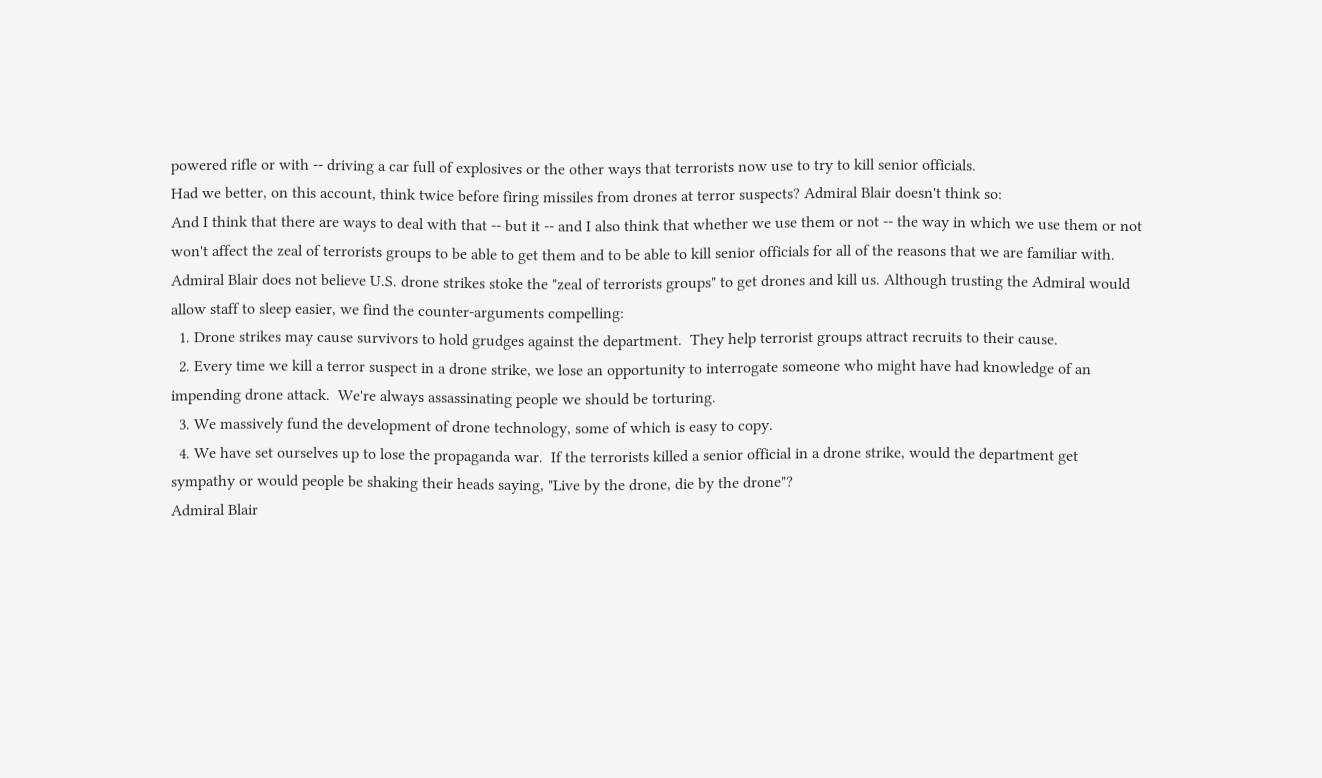powered rifle or with -- driving a car full of explosives or the other ways that terrorists now use to try to kill senior officials.
Had we better, on this account, think twice before firing missiles from drones at terror suspects? Admiral Blair doesn't think so:
And I think that there are ways to deal with that -- but it -- and I also think that whether we use them or not -- the way in which we use them or not won't affect the zeal of terrorists groups to be able to get them and to be able to kill senior officials for all of the reasons that we are familiar with.
Admiral Blair does not believe U.S. drone strikes stoke the "zeal of terrorists groups" to get drones and kill us. Although trusting the Admiral would allow staff to sleep easier, we find the counter-arguments compelling:
  1. Drone strikes may cause survivors to hold grudges against the department.  They help terrorist groups attract recruits to their cause.
  2. Every time we kill a terror suspect in a drone strike, we lose an opportunity to interrogate someone who might have had knowledge of an impending drone attack.  We're always assassinating people we should be torturing.
  3. We massively fund the development of drone technology, some of which is easy to copy.
  4. We have set ourselves up to lose the propaganda war.  If the terrorists killed a senior official in a drone strike, would the department get sympathy or would people be shaking their heads saying, "Live by the drone, die by the drone"?
Admiral Blair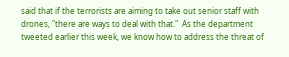said that if the terrorists are aiming to take out senior staff with drones, "there are ways to deal with that."  As the department tweeted earlier this week, we know how to address the threat of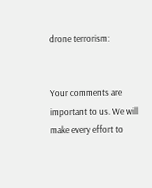drone terrorism:


Your comments are important to us. We will make every effort to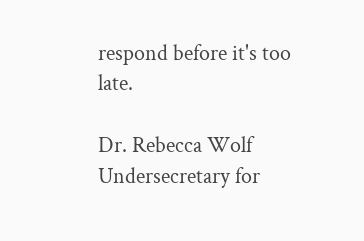respond before it's too late.

Dr. Rebecca Wolf
Undersecretary for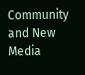Community and New Media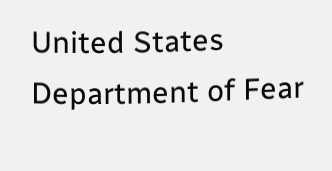United States Department of Fear